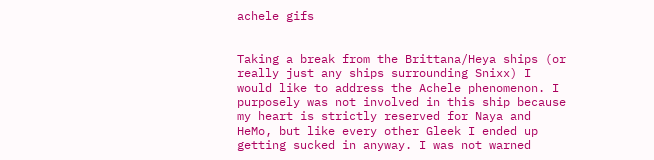achele gifs


Taking a break from the Brittana/Heya ships (or really just any ships surrounding Snixx) I would like to address the Achele phenomenon. I purposely was not involved in this ship because my heart is strictly reserved for Naya and HeMo, but like every other Gleek I ended up getting sucked in anyway. I was not warned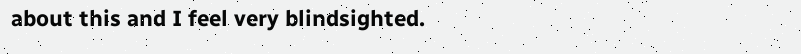about this and I feel very blindsighted.